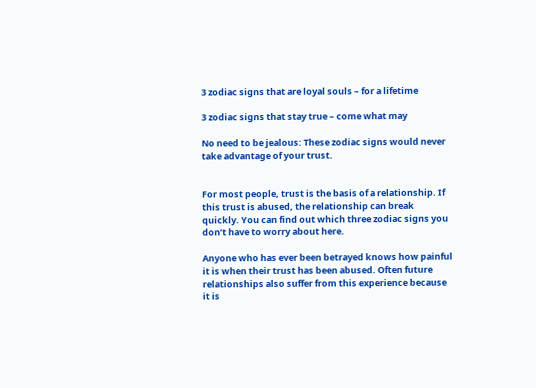3 zodiac signs that are loyal souls – for a lifetime

3 zodiac signs that stay true – come what may

No need to be jealous: These zodiac signs would never take advantage of your trust.


For most people, trust is the basis of a relationship. If this trust is abused, the relationship can break quickly. You can find out which three zodiac signs you don’t have to worry about here.

Anyone who has ever been betrayed knows how painful it is when their trust has been abused. Often future relationships also suffer from this experience because it is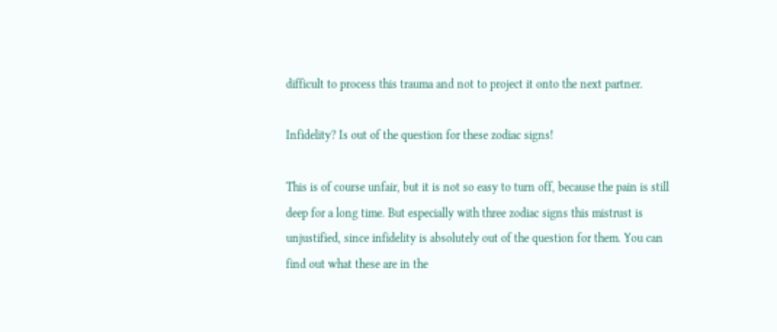difficult to process this trauma and not to project it onto the next partner.

Infidelity? Is out of the question for these zodiac signs!

This is of course unfair, but it is not so easy to turn off, because the pain is still deep for a long time. But especially with three zodiac signs this mistrust is unjustified, since infidelity is absolutely out of the question for them. You can find out what these are in the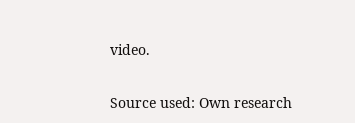video.

Source used: Own research